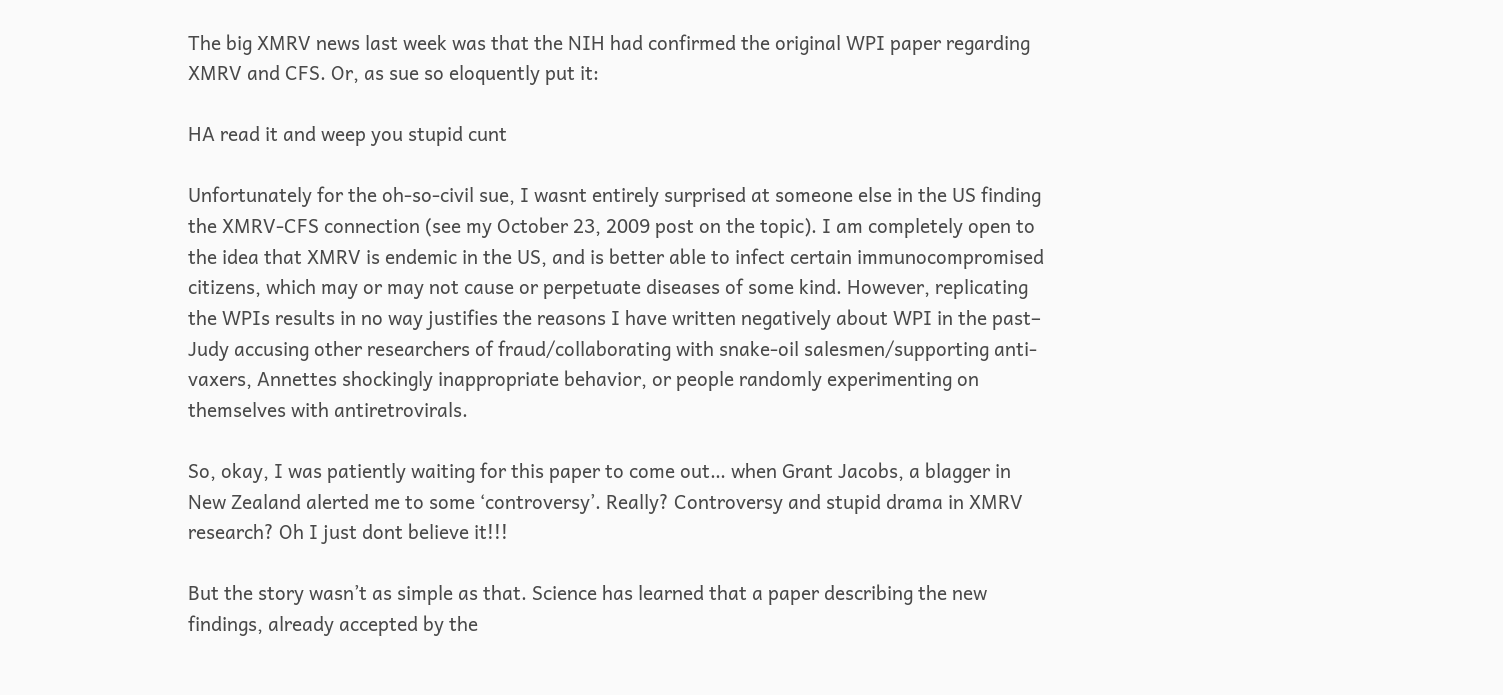The big XMRV news last week was that the NIH had confirmed the original WPI paper regarding XMRV and CFS. Or, as sue so eloquently put it:

HA read it and weep you stupid cunt

Unfortunately for the oh-so-civil sue, I wasnt entirely surprised at someone else in the US finding the XMRV-CFS connection (see my October 23, 2009 post on the topic). I am completely open to the idea that XMRV is endemic in the US, and is better able to infect certain immunocompromised citizens, which may or may not cause or perpetuate diseases of some kind. However, replicating the WPIs results in no way justifies the reasons I have written negatively about WPI in the past– Judy accusing other researchers of fraud/collaborating with snake-oil salesmen/supporting anti-vaxers, Annettes shockingly inappropriate behavior, or people randomly experimenting on themselves with antiretrovirals.

So, okay, I was patiently waiting for this paper to come out… when Grant Jacobs, a blagger in New Zealand alerted me to some ‘controversy’. Really? Controversy and stupid drama in XMRV research? Oh I just dont believe it!!!

But the story wasn’t as simple as that. Science has learned that a paper describing the new findings, already accepted by the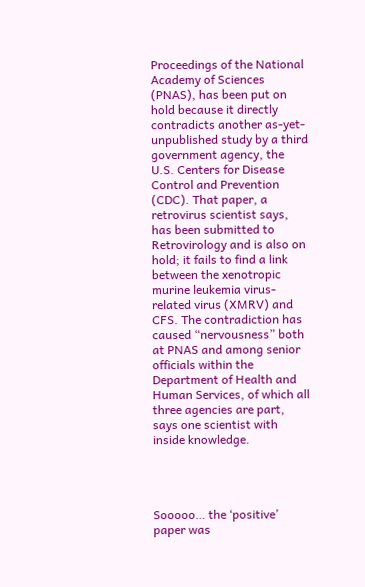Proceedings of the National Academy of Sciences (PNAS), has been put on hold because it directly contradicts another as-yet-unpublished study by a third government agency, the U.S. Centers for Disease Control and Prevention (CDC). That paper, a retrovirus scientist says, has been submitted to Retrovirology and is also on hold; it fails to find a link between the xenotropic murine leukemia virus-related virus (XMRV) and CFS. The contradiction has caused “nervousness” both at PNAS and among senior officials within the Department of Health and Human Services, of which all three agencies are part, says one scientist with inside knowledge.




Sooooo… the ‘positive’ paper was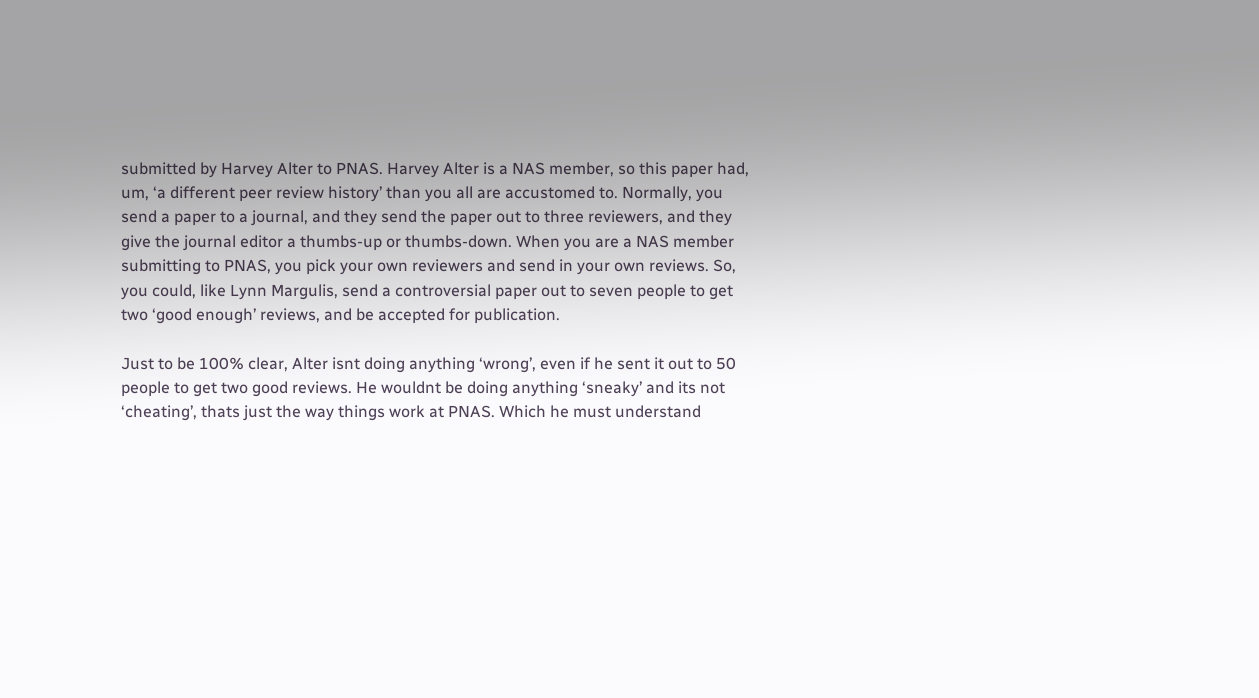submitted by Harvey Alter to PNAS. Harvey Alter is a NAS member, so this paper had, um, ‘a different peer review history’ than you all are accustomed to. Normally, you send a paper to a journal, and they send the paper out to three reviewers, and they give the journal editor a thumbs-up or thumbs-down. When you are a NAS member submitting to PNAS, you pick your own reviewers and send in your own reviews. So, you could, like Lynn Margulis, send a controversial paper out to seven people to get two ‘good enough’ reviews, and be accepted for publication.

Just to be 100% clear, Alter isnt doing anything ‘wrong’, even if he sent it out to 50 people to get two good reviews. He wouldnt be doing anything ‘sneaky’ and its not ‘cheating’, thats just the way things work at PNAS. Which he must understand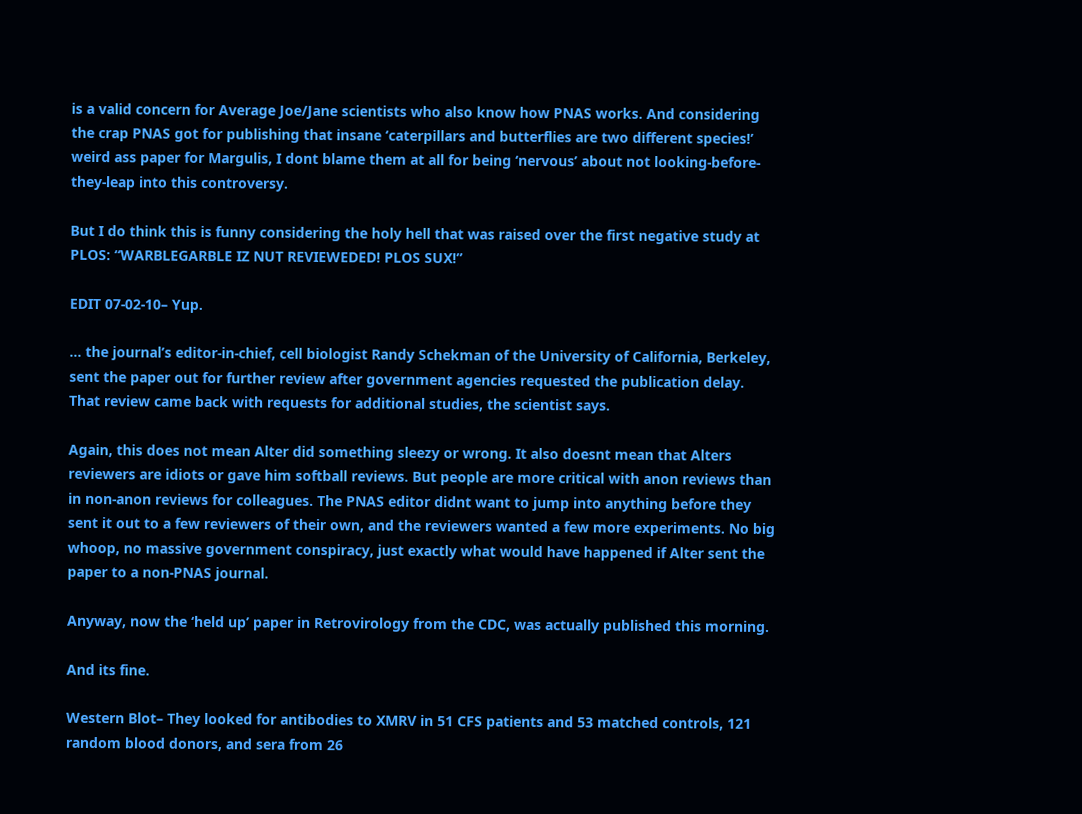is a valid concern for Average Joe/Jane scientists who also know how PNAS works. And considering the crap PNAS got for publishing that insane ‘caterpillars and butterflies are two different species!’ weird ass paper for Margulis, I dont blame them at all for being ‘nervous’ about not looking-before-they-leap into this controversy.

But I do think this is funny considering the holy hell that was raised over the first negative study at PLOS: “WARBLEGARBLE IZ NUT REVIEWEDED! PLOS SUX!”

EDIT 07-02-10– Yup.

… the journal’s editor-in-chief, cell biologist Randy Schekman of the University of California, Berkeley, sent the paper out for further review after government agencies requested the publication delay. That review came back with requests for additional studies, the scientist says.

Again, this does not mean Alter did something sleezy or wrong. It also doesnt mean that Alters reviewers are idiots or gave him softball reviews. But people are more critical with anon reviews than in non-anon reviews for colleagues. The PNAS editor didnt want to jump into anything before they sent it out to a few reviewers of their own, and the reviewers wanted a few more experiments. No big whoop, no massive government conspiracy, just exactly what would have happened if Alter sent the paper to a non-PNAS journal.

Anyway, now the ‘held up’ paper in Retrovirology from the CDC, was actually published this morning.

And its fine.

Western Blot– They looked for antibodies to XMRV in 51 CFS patients and 53 matched controls, 121 random blood donors, and sera from 26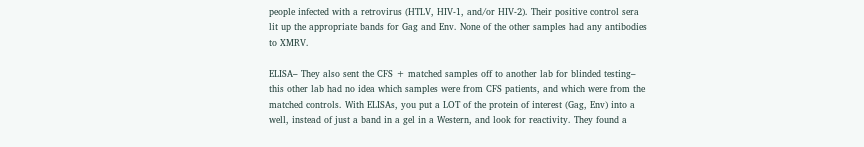people infected with a retrovirus (HTLV, HIV-1, and/or HIV-2). Their positive control sera lit up the appropriate bands for Gag and Env. None of the other samples had any antibodies to XMRV.

ELISA– They also sent the CFS + matched samples off to another lab for blinded testing– this other lab had no idea which samples were from CFS patients, and which were from the matched controls. With ELISAs, you put a LOT of the protein of interest (Gag, Env) into a well, instead of just a band in a gel in a Western, and look for reactivity. They found a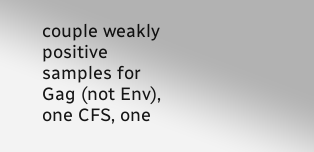couple weakly positive samples for Gag (not Env), one CFS, one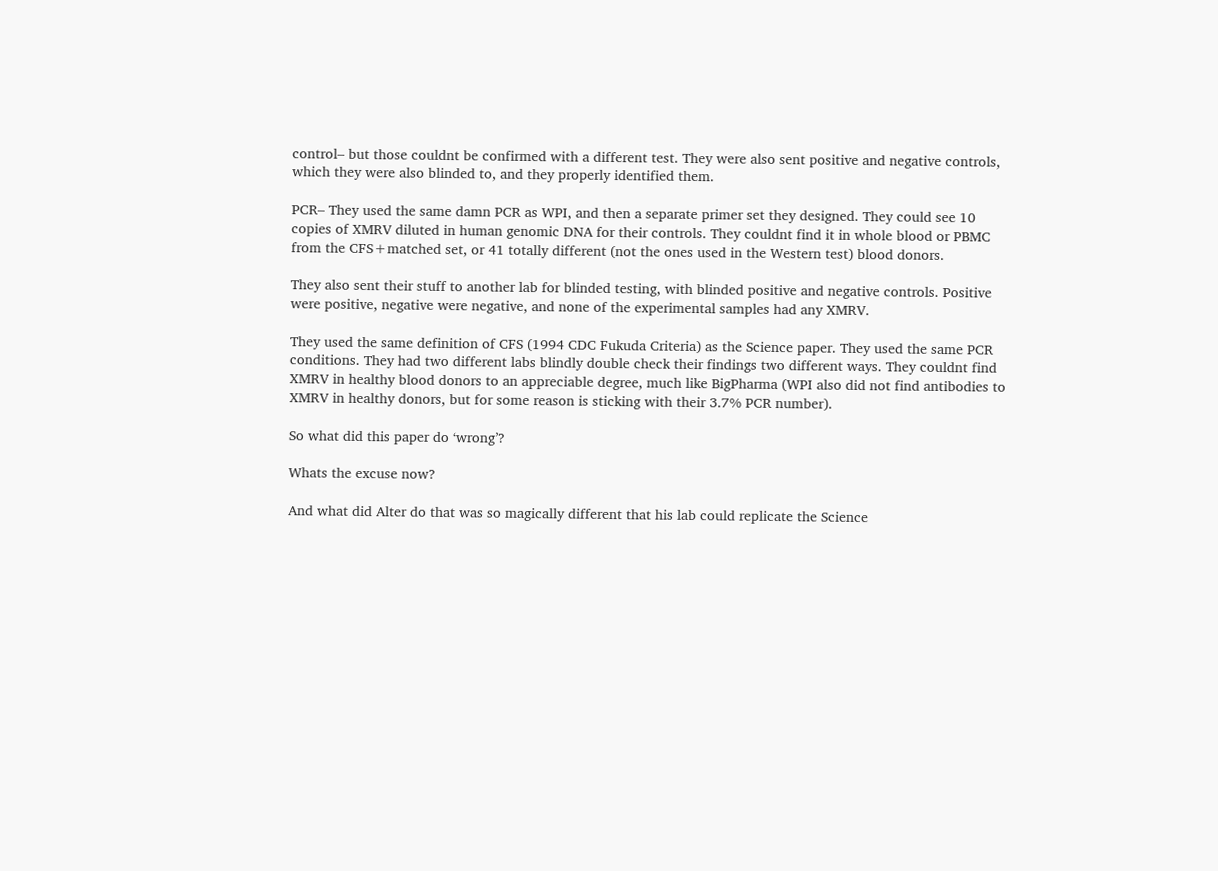control– but those couldnt be confirmed with a different test. They were also sent positive and negative controls, which they were also blinded to, and they properly identified them.

PCR– They used the same damn PCR as WPI, and then a separate primer set they designed. They could see 10 copies of XMRV diluted in human genomic DNA for their controls. They couldnt find it in whole blood or PBMC from the CFS+matched set, or 41 totally different (not the ones used in the Western test) blood donors.

They also sent their stuff to another lab for blinded testing, with blinded positive and negative controls. Positive were positive, negative were negative, and none of the experimental samples had any XMRV.

They used the same definition of CFS (1994 CDC Fukuda Criteria) as the Science paper. They used the same PCR conditions. They had two different labs blindly double check their findings two different ways. They couldnt find XMRV in healthy blood donors to an appreciable degree, much like BigPharma (WPI also did not find antibodies to XMRV in healthy donors, but for some reason is sticking with their 3.7% PCR number).

So what did this paper do ‘wrong’?

Whats the excuse now?

And what did Alter do that was so magically different that his lab could replicate the Science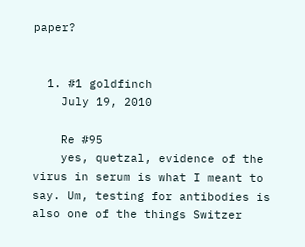paper?


  1. #1 goldfinch
    July 19, 2010

    Re #95
    yes, quetzal, evidence of the virus in serum is what I meant to say. Um, testing for antibodies is also one of the things Switzer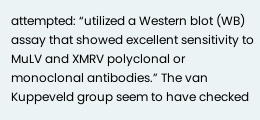attempted: “utilized a Western blot (WB) assay that showed excellent sensitivity to MuLV and XMRV polyclonal or monoclonal antibodies.” The van Kuppeveld group seem to have checked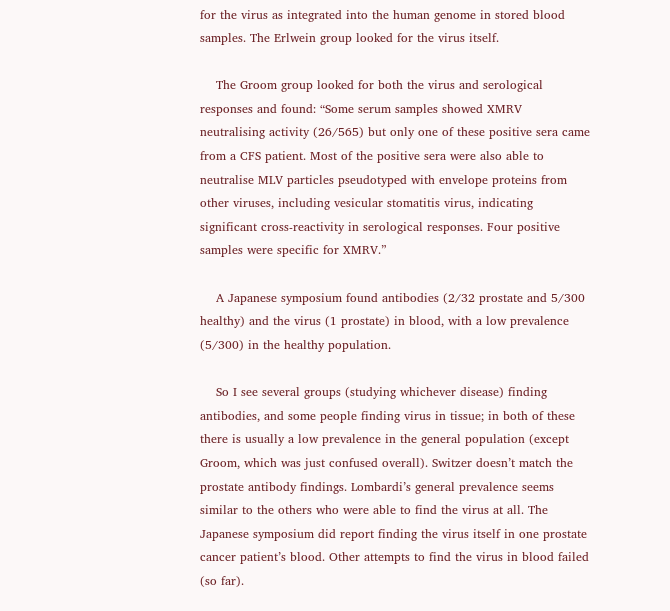for the virus as integrated into the human genome in stored blood samples. The Erlwein group looked for the virus itself.

    The Groom group looked for both the virus and serological responses and found: “Some serum samples showed XMRV neutralising activity (26/565) but only one of these positive sera came from a CFS patient. Most of the positive sera were also able to neutralise MLV particles pseudotyped with envelope proteins from other viruses, including vesicular stomatitis virus, indicating significant cross-reactivity in serological responses. Four positive samples were specific for XMRV.”

    A Japanese symposium found antibodies (2/32 prostate and 5/300 healthy) and the virus (1 prostate) in blood, with a low prevalence (5/300) in the healthy population.

    So I see several groups (studying whichever disease) finding antibodies, and some people finding virus in tissue; in both of these there is usually a low prevalence in the general population (except Groom, which was just confused overall). Switzer doesn’t match the prostate antibody findings. Lombardi’s general prevalence seems similar to the others who were able to find the virus at all. The Japanese symposium did report finding the virus itself in one prostate cancer patient’s blood. Other attempts to find the virus in blood failed (so far).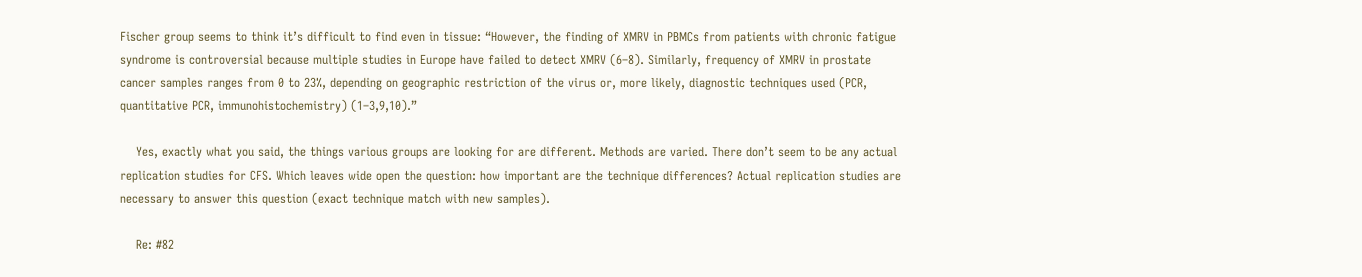Fischer group seems to think it’s difficult to find even in tissue: “However, the finding of XMRV in PBMCs from patients with chronic fatigue syndrome is controversial because multiple studies in Europe have failed to detect XMRV (6–8). Similarly, frequency of XMRV in prostate cancer samples ranges from 0 to 23%, depending on geographic restriction of the virus or, more likely, diagnostic techniques used (PCR, quantitative PCR, immunohistochemistry) (1–3,9,10).”

    Yes, exactly what you said, the things various groups are looking for are different. Methods are varied. There don’t seem to be any actual replication studies for CFS. Which leaves wide open the question: how important are the technique differences? Actual replication studies are necessary to answer this question (exact technique match with new samples).

    Re: #82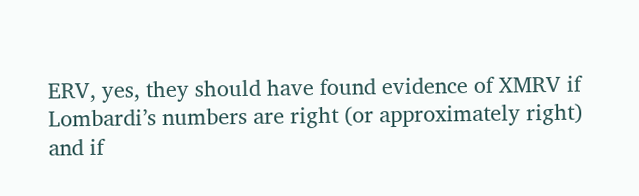ERV, yes, they should have found evidence of XMRV if Lombardi’s numbers are right (or approximately right) and if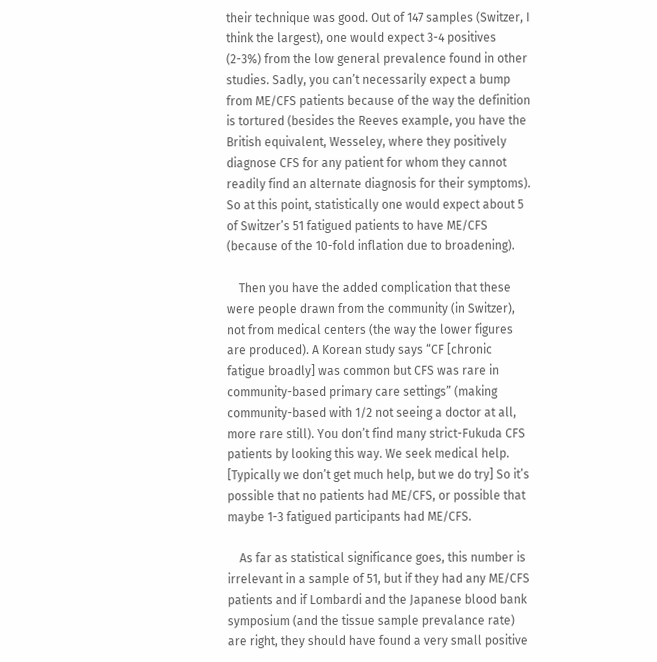their technique was good. Out of 147 samples (Switzer, I think the largest), one would expect 3-4 positives (2-3%) from the low general prevalence found in other studies. Sadly, you can’t necessarily expect a bump from ME/CFS patients because of the way the definition is tortured (besides the Reeves example, you have the British equivalent, Wesseley, where they positively diagnose CFS for any patient for whom they cannot readily find an alternate diagnosis for their symptoms). So at this point, statistically one would expect about 5 of Switzer’s 51 fatigued patients to have ME/CFS (because of the 10-fold inflation due to broadening).

    Then you have the added complication that these were people drawn from the community (in Switzer), not from medical centers (the way the lower figures are produced). A Korean study says “CF [chronic fatigue broadly] was common but CFS was rare in community-based primary care settings” (making community-based with 1/2 not seeing a doctor at all, more rare still). You don’t find many strict-Fukuda CFS patients by looking this way. We seek medical help. [Typically we don’t get much help, but we do try] So it’s possible that no patients had ME/CFS, or possible that maybe 1-3 fatigued participants had ME/CFS.

    As far as statistical significance goes, this number is irrelevant in a sample of 51, but if they had any ME/CFS patients and if Lombardi and the Japanese blood bank symposium (and the tissue sample prevalance rate) are right, they should have found a very small positive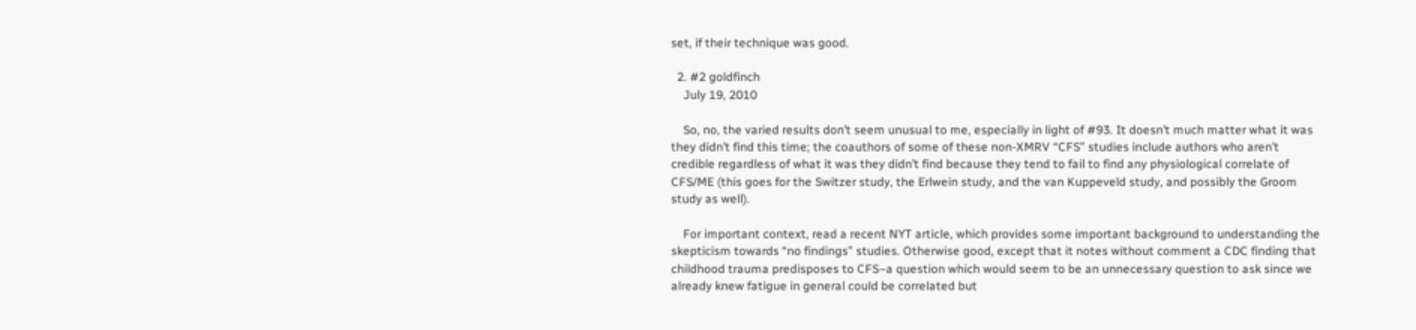set, if their technique was good.

  2. #2 goldfinch
    July 19, 2010

    So, no, the varied results don’t seem unusual to me, especially in light of #93. It doesn’t much matter what it was they didn’t find this time; the coauthors of some of these non-XMRV “CFS” studies include authors who aren’t credible regardless of what it was they didn’t find because they tend to fail to find any physiological correlate of CFS/ME (this goes for the Switzer study, the Erlwein study, and the van Kuppeveld study, and possibly the Groom study as well).

    For important context, read a recent NYT article, which provides some important background to understanding the skepticism towards “no findings” studies. Otherwise good, except that it notes without comment a CDC finding that childhood trauma predisposes to CFS–a question which would seem to be an unnecessary question to ask since we already knew fatigue in general could be correlated but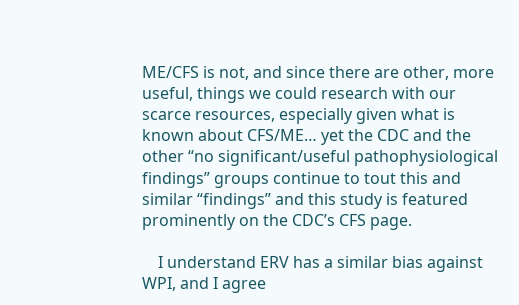ME/CFS is not, and since there are other, more useful, things we could research with our scarce resources, especially given what is known about CFS/ME… yet the CDC and the other “no significant/useful pathophysiological findings” groups continue to tout this and similar “findings” and this study is featured prominently on the CDC’s CFS page.

    I understand ERV has a similar bias against WPI, and I agree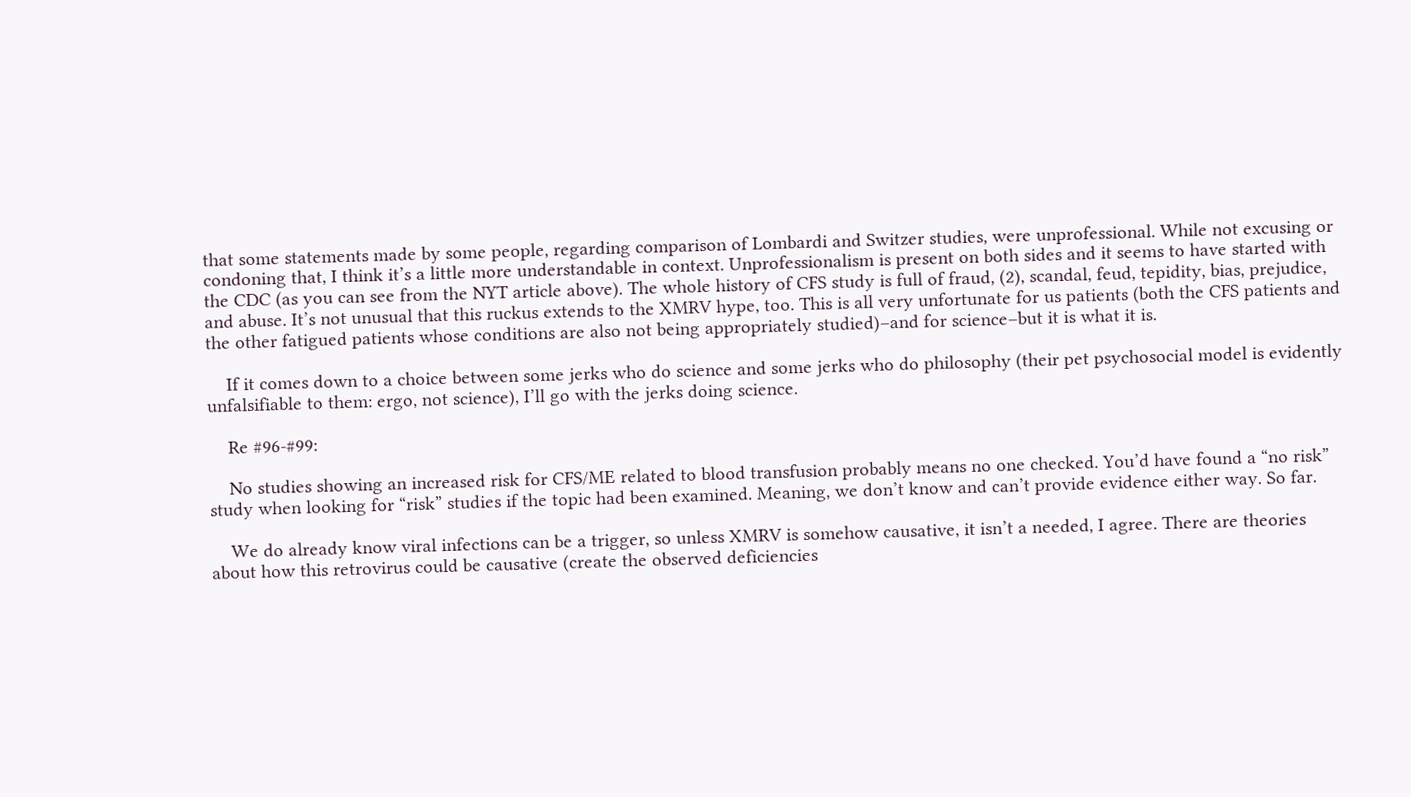that some statements made by some people, regarding comparison of Lombardi and Switzer studies, were unprofessional. While not excusing or condoning that, I think it’s a little more understandable in context. Unprofessionalism is present on both sides and it seems to have started with the CDC (as you can see from the NYT article above). The whole history of CFS study is full of fraud, (2), scandal, feud, tepidity, bias, prejudice, and abuse. It’s not unusual that this ruckus extends to the XMRV hype, too. This is all very unfortunate for us patients (both the CFS patients and the other fatigued patients whose conditions are also not being appropriately studied)–and for science–but it is what it is.

    If it comes down to a choice between some jerks who do science and some jerks who do philosophy (their pet psychosocial model is evidently unfalsifiable to them: ergo, not science), I’ll go with the jerks doing science.

    Re #96-#99:

    No studies showing an increased risk for CFS/ME related to blood transfusion probably means no one checked. You’d have found a “no risk” study when looking for “risk” studies if the topic had been examined. Meaning, we don’t know and can’t provide evidence either way. So far.

    We do already know viral infections can be a trigger, so unless XMRV is somehow causative, it isn’t a needed, I agree. There are theories about how this retrovirus could be causative (create the observed deficiencies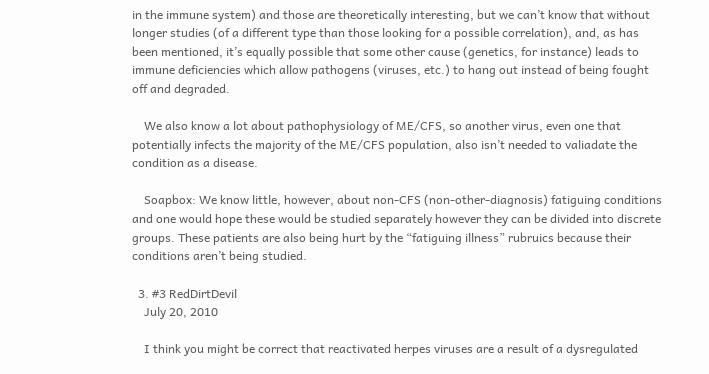in the immune system) and those are theoretically interesting, but we can’t know that without longer studies (of a different type than those looking for a possible correlation), and, as has been mentioned, it’s equally possible that some other cause (genetics, for instance) leads to immune deficiencies which allow pathogens (viruses, etc.) to hang out instead of being fought off and degraded.

    We also know a lot about pathophysiology of ME/CFS, so another virus, even one that potentially infects the majority of the ME/CFS population, also isn’t needed to valiadate the condition as a disease.

    Soapbox: We know little, however, about non-CFS (non-other-diagnosis) fatiguing conditions and one would hope these would be studied separately however they can be divided into discrete groups. These patients are also being hurt by the “fatiguing illness” rubruics because their conditions aren’t being studied.

  3. #3 RedDirtDevil
    July 20, 2010

    I think you might be correct that reactivated herpes viruses are a result of a dysregulated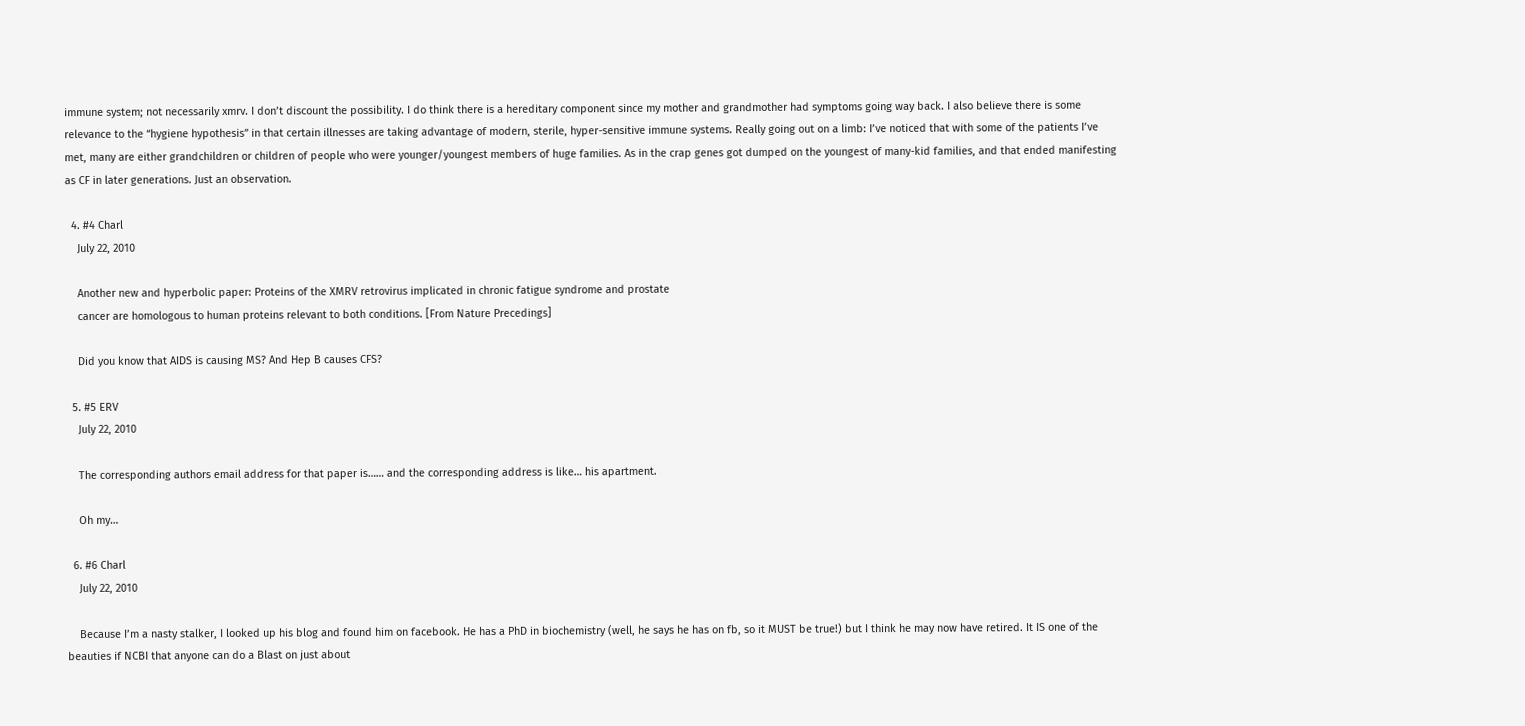immune system; not necessarily xmrv. I don’t discount the possibility. I do think there is a hereditary component since my mother and grandmother had symptoms going way back. I also believe there is some relevance to the “hygiene hypothesis” in that certain illnesses are taking advantage of modern, sterile, hyper-sensitive immune systems. Really going out on a limb: I’ve noticed that with some of the patients I’ve met, many are either grandchildren or children of people who were younger/youngest members of huge families. As in the crap genes got dumped on the youngest of many-kid families, and that ended manifesting as CF in later generations. Just an observation.

  4. #4 Charl
    July 22, 2010

    Another new and hyperbolic paper: Proteins of the XMRV retrovirus implicated in chronic fatigue syndrome and prostate
    cancer are homologous to human proteins relevant to both conditions. [From Nature Precedings]

    Did you know that AIDS is causing MS? And Hep B causes CFS?

  5. #5 ERV
    July 22, 2010

    The corresponding authors email address for that paper is…… and the corresponding address is like… his apartment.

    Oh my…

  6. #6 Charl
    July 22, 2010

    Because I’m a nasty stalker, I looked up his blog and found him on facebook. He has a PhD in biochemistry (well, he says he has on fb, so it MUST be true!) but I think he may now have retired. It IS one of the beauties if NCBI that anyone can do a Blast on just about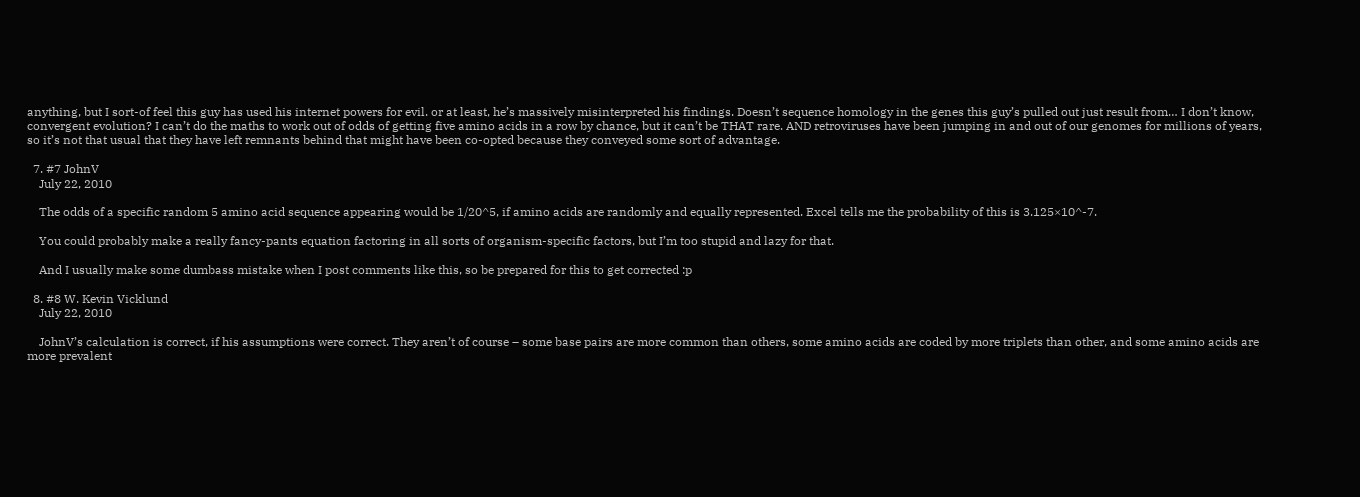anything, but I sort-of feel this guy has used his internet powers for evil. or at least, he’s massively misinterpreted his findings. Doesn’t sequence homology in the genes this guy’s pulled out just result from… I don’t know, convergent evolution? I can’t do the maths to work out of odds of getting five amino acids in a row by chance, but it can’t be THAT rare. AND retroviruses have been jumping in and out of our genomes for millions of years, so it’s not that usual that they have left remnants behind that might have been co-opted because they conveyed some sort of advantage.

  7. #7 JohnV
    July 22, 2010

    The odds of a specific random 5 amino acid sequence appearing would be 1/20^5, if amino acids are randomly and equally represented. Excel tells me the probability of this is 3.125×10^-7.

    You could probably make a really fancy-pants equation factoring in all sorts of organism-specific factors, but I’m too stupid and lazy for that.

    And I usually make some dumbass mistake when I post comments like this, so be prepared for this to get corrected :p

  8. #8 W. Kevin Vicklund
    July 22, 2010

    JohnV’s calculation is correct, if his assumptions were correct. They aren’t of course – some base pairs are more common than others, some amino acids are coded by more triplets than other, and some amino acids are more prevalent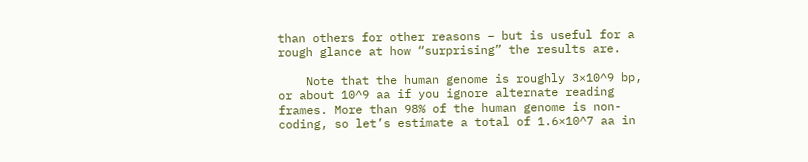than others for other reasons – but is useful for a rough glance at how “surprising” the results are.

    Note that the human genome is roughly 3×10^9 bp, or about 10^9 aa if you ignore alternate reading frames. More than 98% of the human genome is non-coding, so let’s estimate a total of 1.6×10^7 aa in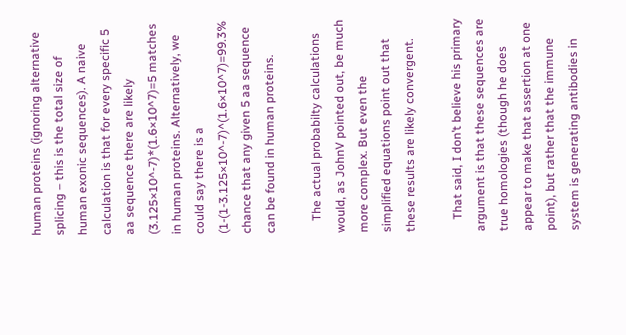human proteins (ignoring alternative splicing – this is the total size of human exonic sequences). A naive calculation is that for every specific 5 aa sequence there are likely (3.125×10^-7)*(1.6×10^7)=5 matches in human proteins. Alternatively, we could say there is a (1-(1-3.125×10^-7)^(1.6×10^7)=99.3% chance that any given 5 aa sequence can be found in human proteins.

    The actual probabilty calculations would, as JohnV pointed out, be much more complex. But even the simplified equations point out that these results are likely convergent.

    That said, I don’t believe his primary argument is that these sequences are true homologies (though he does appear to make that assertion at one point), but rather that the immune system is generating antibodies in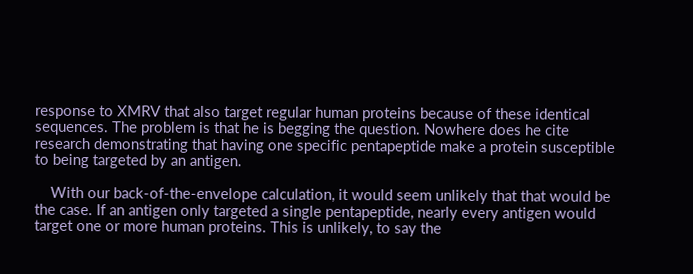response to XMRV that also target regular human proteins because of these identical sequences. The problem is that he is begging the question. Nowhere does he cite research demonstrating that having one specific pentapeptide make a protein susceptible to being targeted by an antigen.

    With our back-of-the-envelope calculation, it would seem unlikely that that would be the case. If an antigen only targeted a single pentapeptide, nearly every antigen would target one or more human proteins. This is unlikely, to say the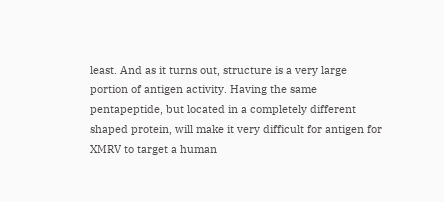least. And as it turns out, structure is a very large portion of antigen activity. Having the same pentapeptide, but located in a completely different shaped protein, will make it very difficult for antigen for XMRV to target a human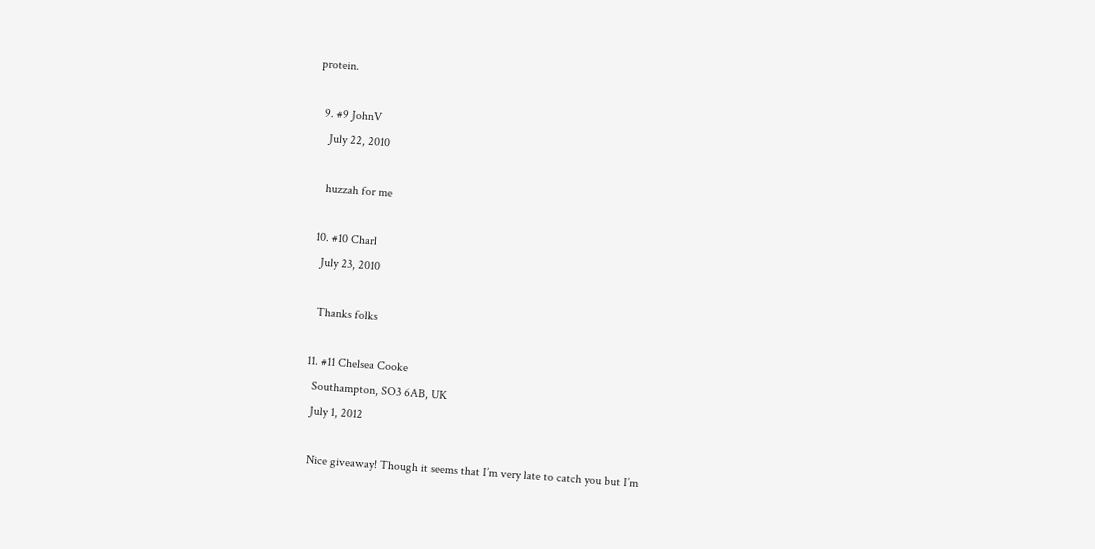protein.

  9. #9 JohnV
    July 22, 2010

    huzzah for me

  10. #10 Charl
    July 23, 2010

    Thanks folks

  11. #11 Chelsea Cooke
    Southampton, SO3 6AB, UK
    July 1, 2012

    Nice giveaway! Though it seems that I’m very late to catch you but I’m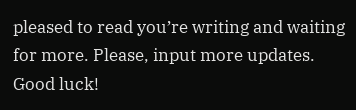pleased to read you’re writing and waiting for more. Please, input more updates. Good luck!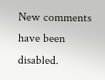New comments have been disabled.